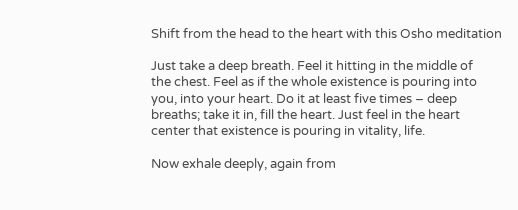Shift from the head to the heart with this Osho meditation

Just take a deep breath. Feel it hitting in the middle of
the chest. Feel as if the whole existence is pouring into
you, into your heart. Do it at least five times – deep
breaths; take it in, fill the heart. Just feel in the heart
center that existence is pouring in vitality, life.

Now exhale deeply, again from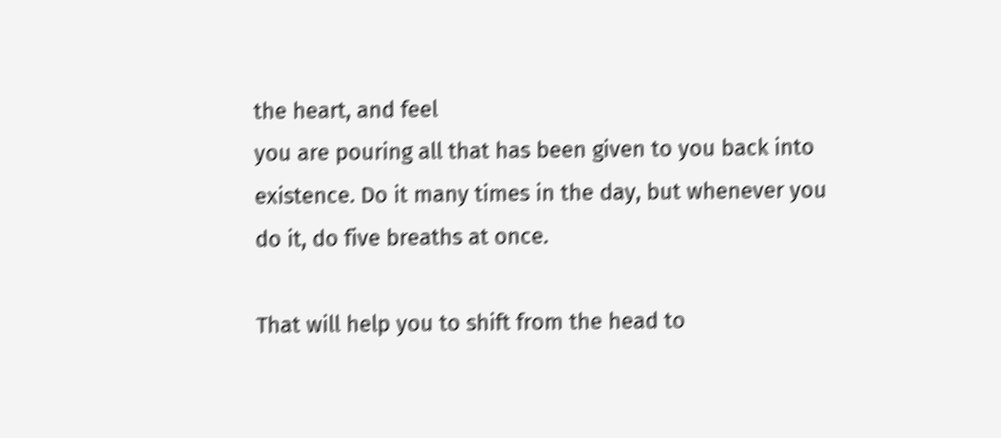the heart, and feel
you are pouring all that has been given to you back into
existence. Do it many times in the day, but whenever you
do it, do five breaths at once.

That will help you to shift from the head to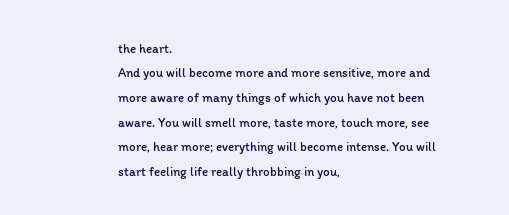the heart.
And you will become more and more sensitive, more and
more aware of many things of which you have not been
aware. You will smell more, taste more, touch more, see
more, hear more; everything will become intense. You will
start feeling life really throbbing in you,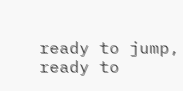ready to jump,
ready to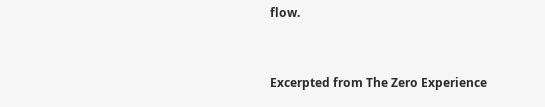flow.


Excerpted from The Zero Experience